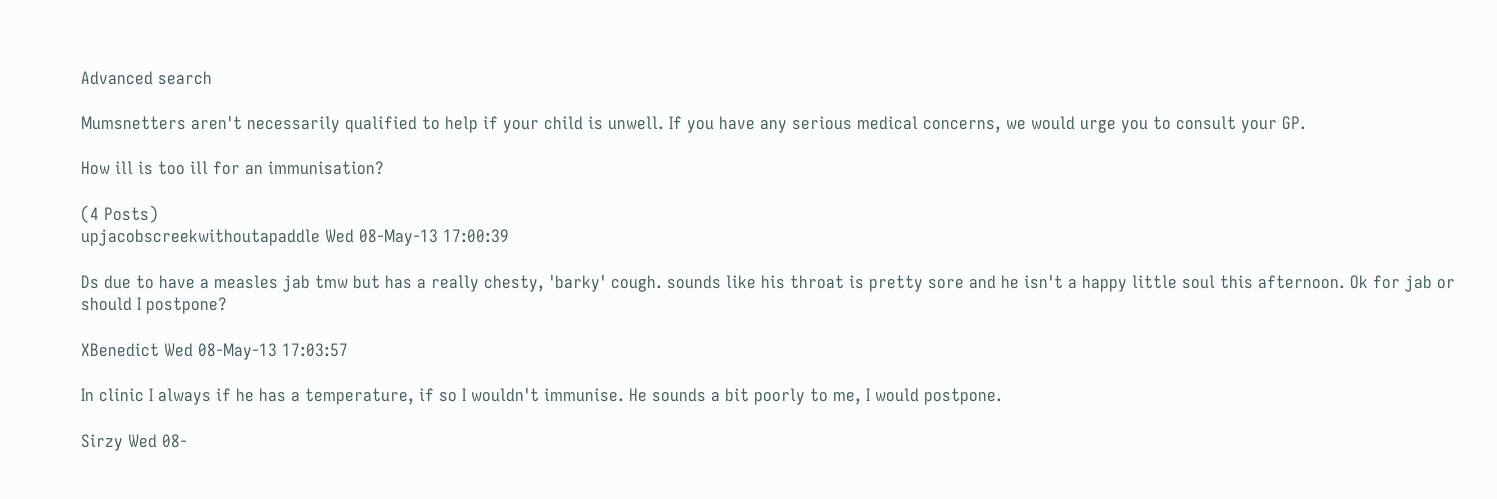Advanced search

Mumsnetters aren't necessarily qualified to help if your child is unwell. If you have any serious medical concerns, we would urge you to consult your GP.

How ill is too ill for an immunisation?

(4 Posts)
upjacobscreekwithoutapaddle Wed 08-May-13 17:00:39

Ds due to have a measles jab tmw but has a really chesty, 'barky' cough. sounds like his throat is pretty sore and he isn't a happy little soul this afternoon. Ok for jab or should I postpone?

XBenedict Wed 08-May-13 17:03:57

In clinic I always if he has a temperature, if so I wouldn't immunise. He sounds a bit poorly to me, I would postpone.

Sirzy Wed 08-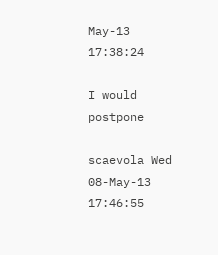May-13 17:38:24

I would postpone

scaevola Wed 08-May-13 17:46:55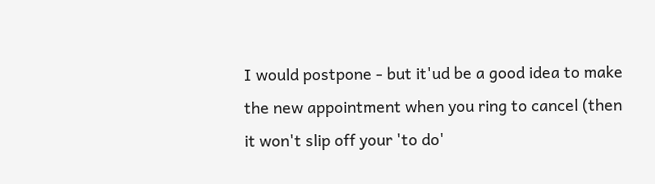I would postpone - but it'ud be a good idea to make the new appointment when you ring to cancel (then it won't slip off your 'to do'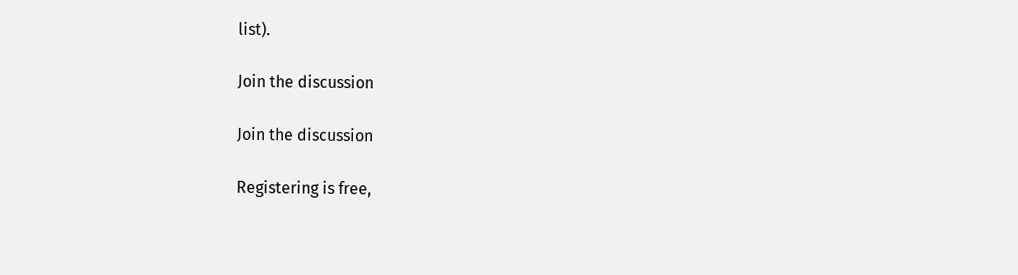list).

Join the discussion

Join the discussion

Registering is free,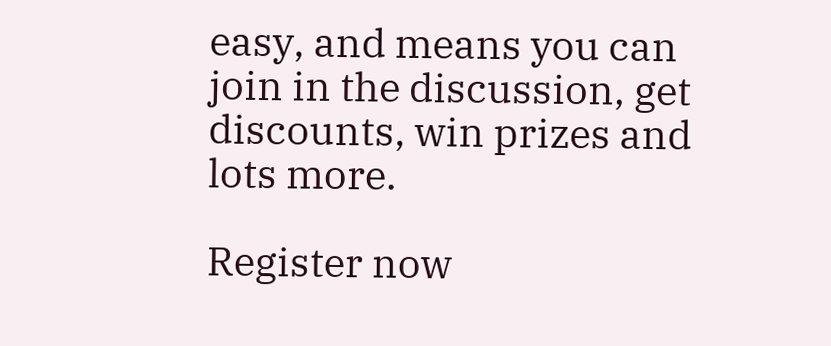easy, and means you can join in the discussion, get discounts, win prizes and lots more.

Register now